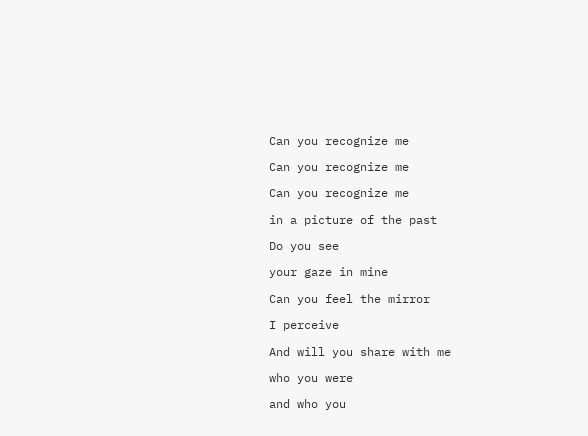Can you recognize me

Can you recognize me

Can you recognize me

in a picture of the past

Do you see

your gaze in mine

Can you feel the mirror

I perceive

And will you share with me

who you were

and who you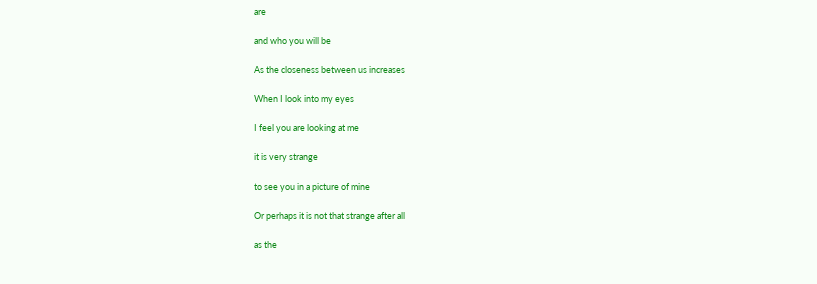are

and who you will be

As the closeness between us increases

When I look into my eyes

I feel you are looking at me

it is very strange

to see you in a picture of mine

Or perhaps it is not that strange after all

as the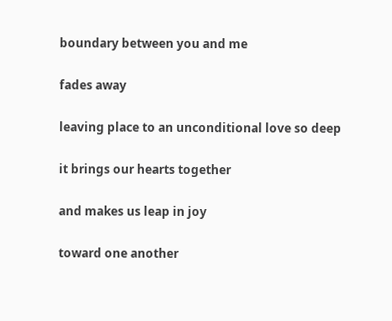boundary between you and me

fades away

leaving place to an unconditional love so deep

it brings our hearts together

and makes us leap in joy

toward one another